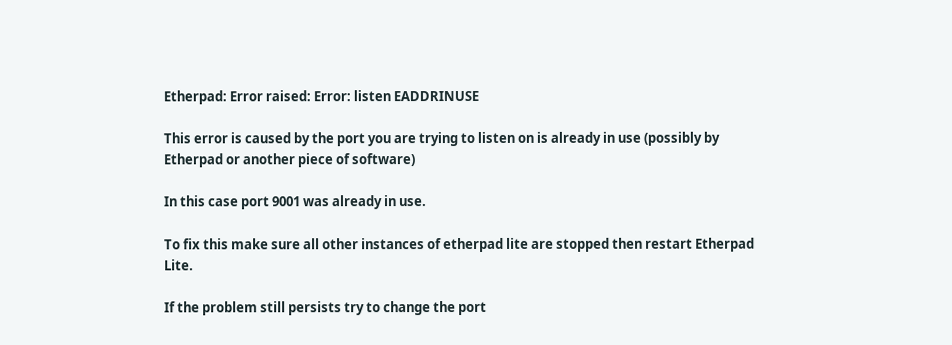Etherpad: Error raised: Error: listen EADDRINUSE

This error is caused by the port you are trying to listen on is already in use (possibly by Etherpad or another piece of software)

In this case port 9001 was already in use.

To fix this make sure all other instances of etherpad lite are stopped then restart Etherpad Lite.

If the problem still persists try to change the port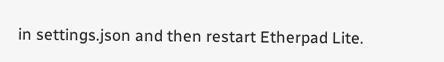in settings.json and then restart Etherpad Lite.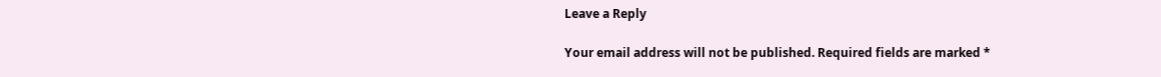Leave a Reply

Your email address will not be published. Required fields are marked *